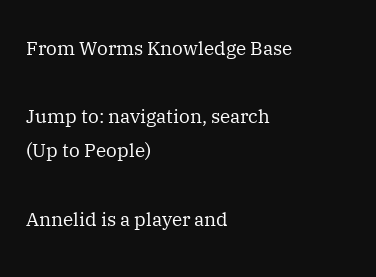From Worms Knowledge Base

Jump to: navigation, search
(Up to People)

Annelid is a player and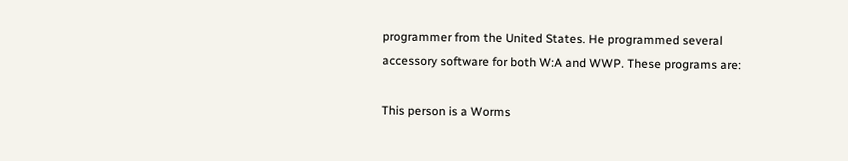programmer from the United States. He programmed several accessory software for both W:A and WWP. These programs are:

This person is a Worms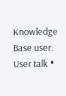Knowledge Base user.
User talk •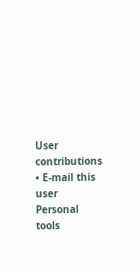User contributions • E-mail this user
Personal tools